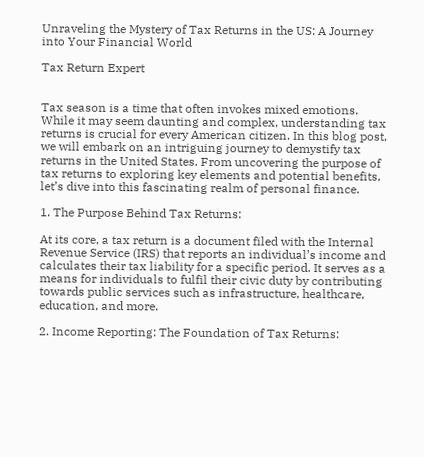Unraveling the Mystery of Tax Returns in the US: A Journey into Your Financial World

Tax Return Expert


Tax season is a time that often invokes mixed emotions. While it may seem daunting and complex, understanding tax returns is crucial for every American citizen. In this blog post, we will embark on an intriguing journey to demystify tax returns in the United States. From uncovering the purpose of tax returns to exploring key elements and potential benefits, let’s dive into this fascinating realm of personal finance.

1. The Purpose Behind Tax Returns:

At its core, a tax return is a document filed with the Internal Revenue Service (IRS) that reports an individual’s income and calculates their tax liability for a specific period. It serves as a means for individuals to fulfil their civic duty by contributing towards public services such as infrastructure, healthcare, education, and more.

2. Income Reporting: The Foundation of Tax Returns: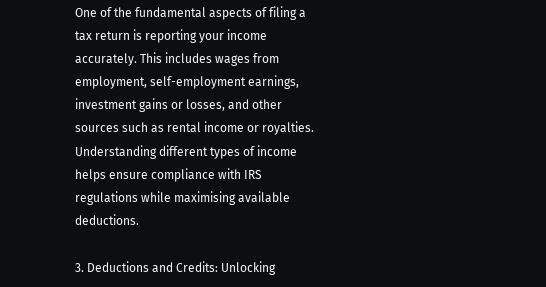One of the fundamental aspects of filing a tax return is reporting your income accurately. This includes wages from employment, self-employment earnings, investment gains or losses, and other sources such as rental income or royalties. Understanding different types of income helps ensure compliance with IRS regulations while maximising available deductions.

3. Deductions and Credits: Unlocking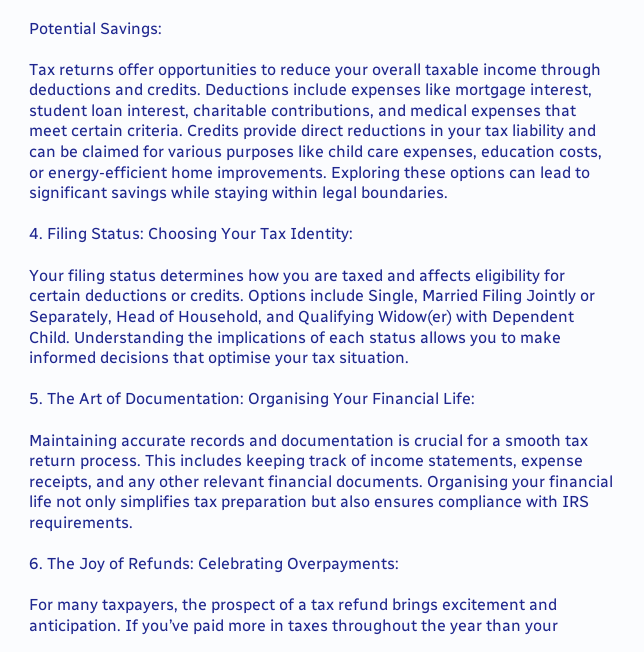Potential Savings:

Tax returns offer opportunities to reduce your overall taxable income through deductions and credits. Deductions include expenses like mortgage interest, student loan interest, charitable contributions, and medical expenses that meet certain criteria. Credits provide direct reductions in your tax liability and can be claimed for various purposes like child care expenses, education costs, or energy-efficient home improvements. Exploring these options can lead to significant savings while staying within legal boundaries.

4. Filing Status: Choosing Your Tax Identity:

Your filing status determines how you are taxed and affects eligibility for certain deductions or credits. Options include Single, Married Filing Jointly or Separately, Head of Household, and Qualifying Widow(er) with Dependent Child. Understanding the implications of each status allows you to make informed decisions that optimise your tax situation.

5. The Art of Documentation: Organising Your Financial Life:

Maintaining accurate records and documentation is crucial for a smooth tax return process. This includes keeping track of income statements, expense receipts, and any other relevant financial documents. Organising your financial life not only simplifies tax preparation but also ensures compliance with IRS requirements.

6. The Joy of Refunds: Celebrating Overpayments:

For many taxpayers, the prospect of a tax refund brings excitement and anticipation. If you’ve paid more in taxes throughout the year than your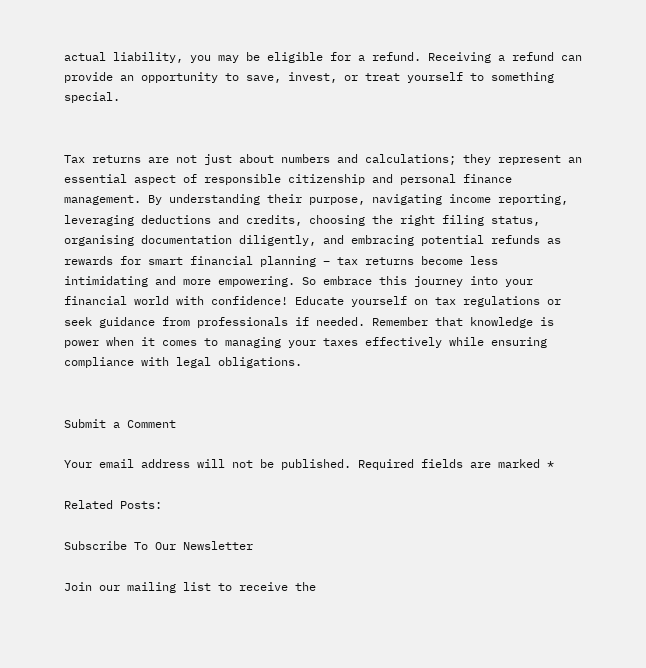actual liability, you may be eligible for a refund. Receiving a refund can provide an opportunity to save, invest, or treat yourself to something special.


Tax returns are not just about numbers and calculations; they represent an essential aspect of responsible citizenship and personal finance management. By understanding their purpose, navigating income reporting, leveraging deductions and credits, choosing the right filing status, organising documentation diligently, and embracing potential refunds as rewards for smart financial planning – tax returns become less intimidating and more empowering. So embrace this journey into your financial world with confidence! Educate yourself on tax regulations or seek guidance from professionals if needed. Remember that knowledge is power when it comes to managing your taxes effectively while ensuring compliance with legal obligations.


Submit a Comment

Your email address will not be published. Required fields are marked *

Related Posts:

Subscribe To Our Newsletter

Join our mailing list to receive the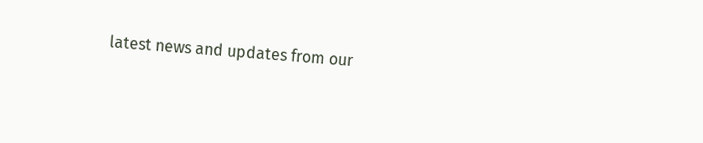latest news and updates from our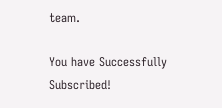team.

You have Successfully Subscribed!